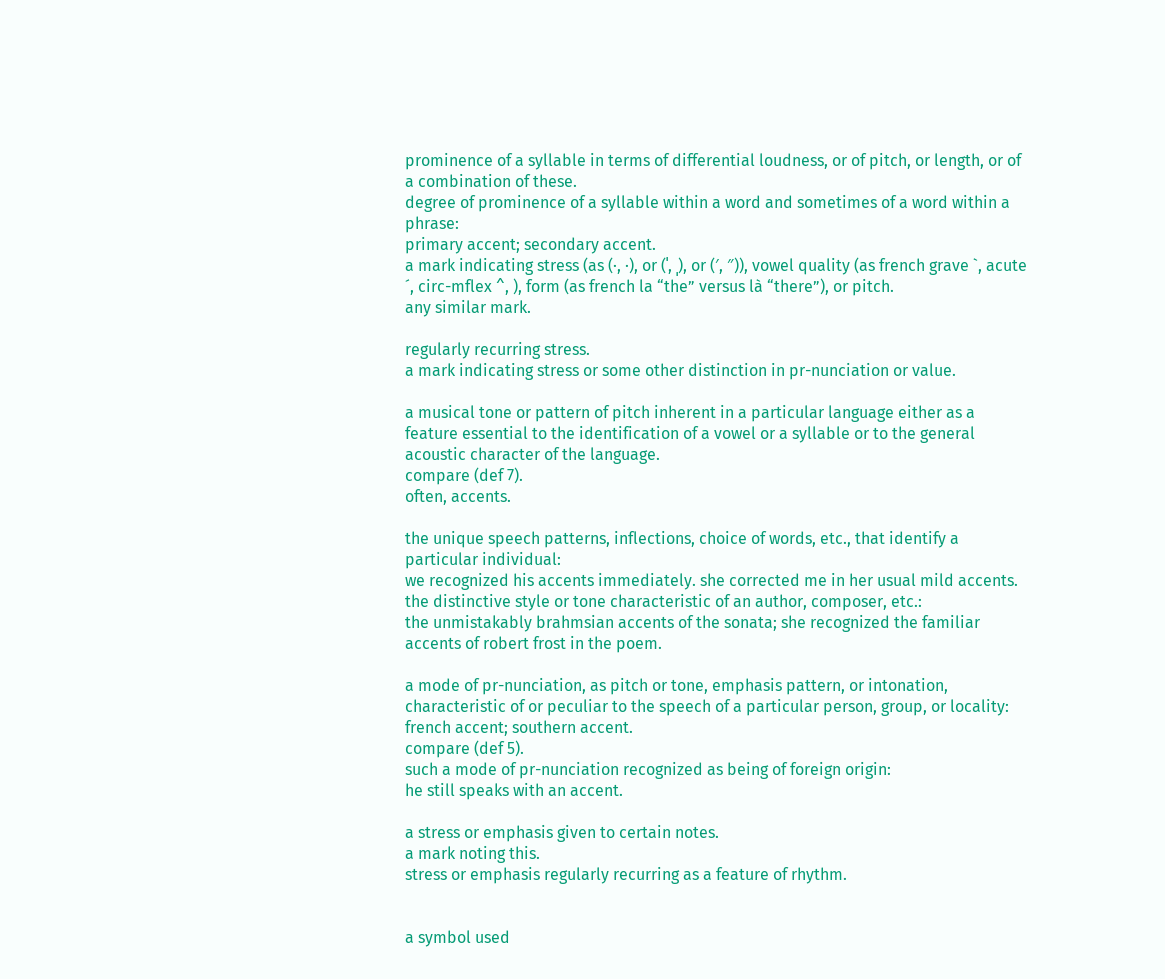prominence of a syllable in terms of differential loudness, or of pitch, or length, or of a combination of these.
degree of prominence of a syllable within a word and sometimes of a word within a phrase:
primary accent; secondary accent.
a mark indicating stress (as (·, ·), or (ˈ, ˌ), or (′, ″)), vowel quality (as french grave `, acute ´, circ-mflex ^, ), form (as french la “the” versus là “there”), or pitch.
any similar mark.

regularly recurring stress.
a mark indicating stress or some other distinction in pr-nunciation or value.

a musical tone or pattern of pitch inherent in a particular language either as a feature essential to the identification of a vowel or a syllable or to the general acoustic character of the language.
compare (def 7).
often, accents.

the unique speech patterns, inflections, choice of words, etc., that identify a particular individual:
we recognized his accents immediately. she corrected me in her usual mild accents.
the distinctive style or tone characteristic of an author, composer, etc.:
the unmistakably brahmsian accents of the sonata; she recognized the familiar accents of robert frost in the poem.

a mode of pr-nunciation, as pitch or tone, emphasis pattern, or intonation, characteristic of or peculiar to the speech of a particular person, group, or locality:
french accent; southern accent.
compare (def 5).
such a mode of pr-nunciation recognized as being of foreign origin:
he still speaks with an accent.

a stress or emphasis given to certain notes.
a mark noting this.
stress or emphasis regularly recurring as a feature of rhythm.


a symbol used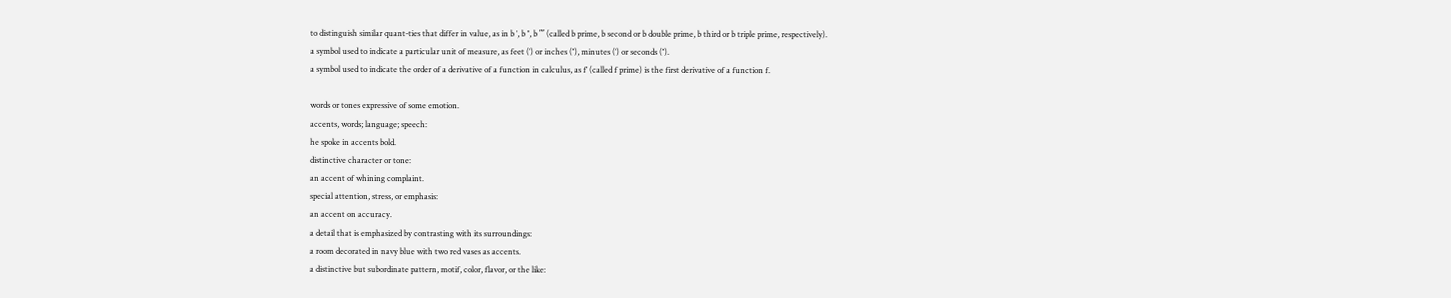to distinguish similar quant-ties that differ in value, as in b ′, b ″, b ‴ (called b prime, b second or b double prime, b third or b triple prime, respectively).
a symbol used to indicate a particular unit of measure, as feet (′) or inches (″), minutes (′) or seconds (″).
a symbol used to indicate the order of a derivative of a function in calculus, as f′ (called f prime) is the first derivative of a function f.

words or tones expressive of some emotion.
accents, words; language; speech:
he spoke in accents bold.
distinctive character or tone:
an accent of whining complaint.
special attention, stress, or emphasis:
an accent on accuracy.
a detail that is emphasized by contrasting with its surroundings:
a room decorated in navy blue with two red vases as accents.
a distinctive but subordinate pattern, motif, color, flavor, or the like: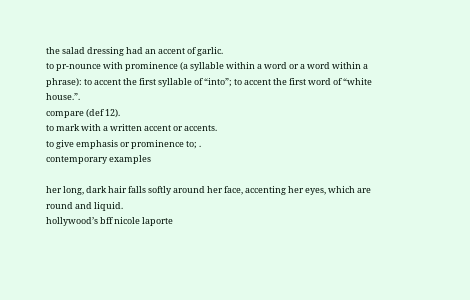the salad dressing had an accent of garlic.
to pr-nounce with prominence (a syllable within a word or a word within a phrase): to accent the first syllable of “into”; to accent the first word of “white house.”.
compare (def 12).
to mark with a written accent or accents.
to give emphasis or prominence to; .
contemporary examples

her long, dark hair falls softly around her face, accenting her eyes, which are round and liquid.
hollywood’s bff nicole laporte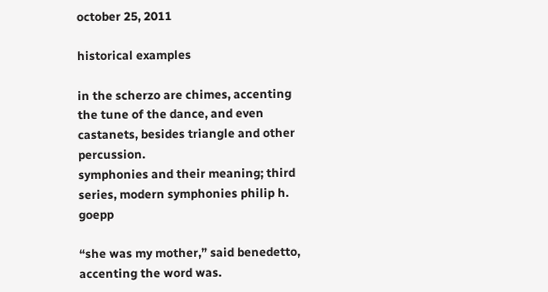october 25, 2011

historical examples

in the scherzo are chimes, accenting the tune of the dance, and even castanets, besides triangle and other percussion.
symphonies and their meaning; third series, modern symphonies philip h. goepp

“she was my mother,” said benedetto, accenting the word was.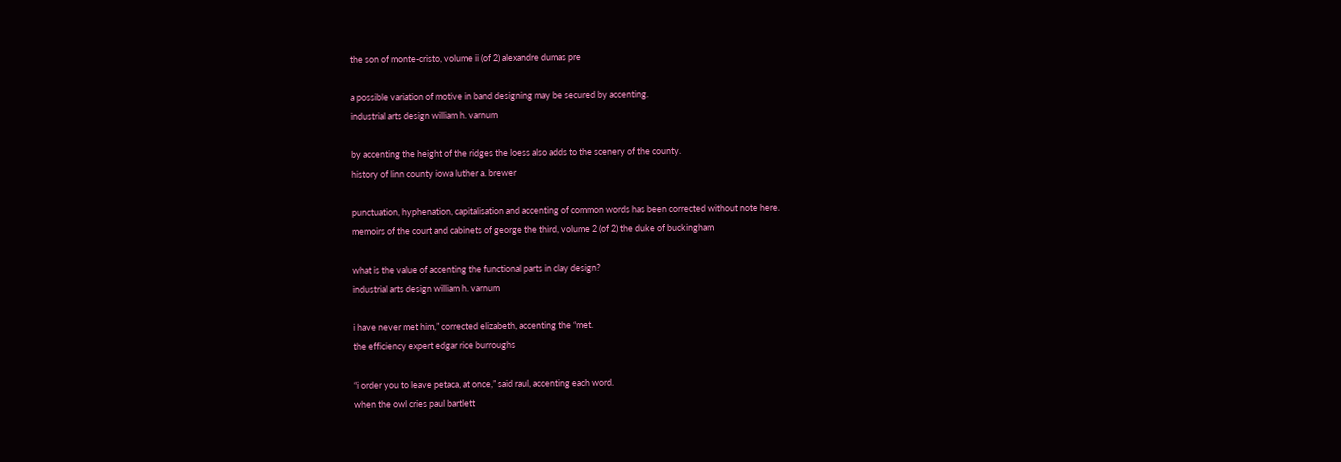the son of monte-cristo, volume ii (of 2) alexandre dumas pre

a possible variation of motive in band designing may be secured by accenting.
industrial arts design william h. varnum

by accenting the height of the ridges the loess also adds to the scenery of the county.
history of linn county iowa luther a. brewer

punctuation, hyphenation, capitalisation and accenting of common words has been corrected without note here.
memoirs of the court and cabinets of george the third, volume 2 (of 2) the duke of buckingham

what is the value of accenting the functional parts in clay design?
industrial arts design william h. varnum

i have never met him,” corrected elizabeth, accenting the “met.
the efficiency expert edgar rice burroughs

“i order you to leave petaca, at once,” said raul, accenting each word.
when the owl cries paul bartlett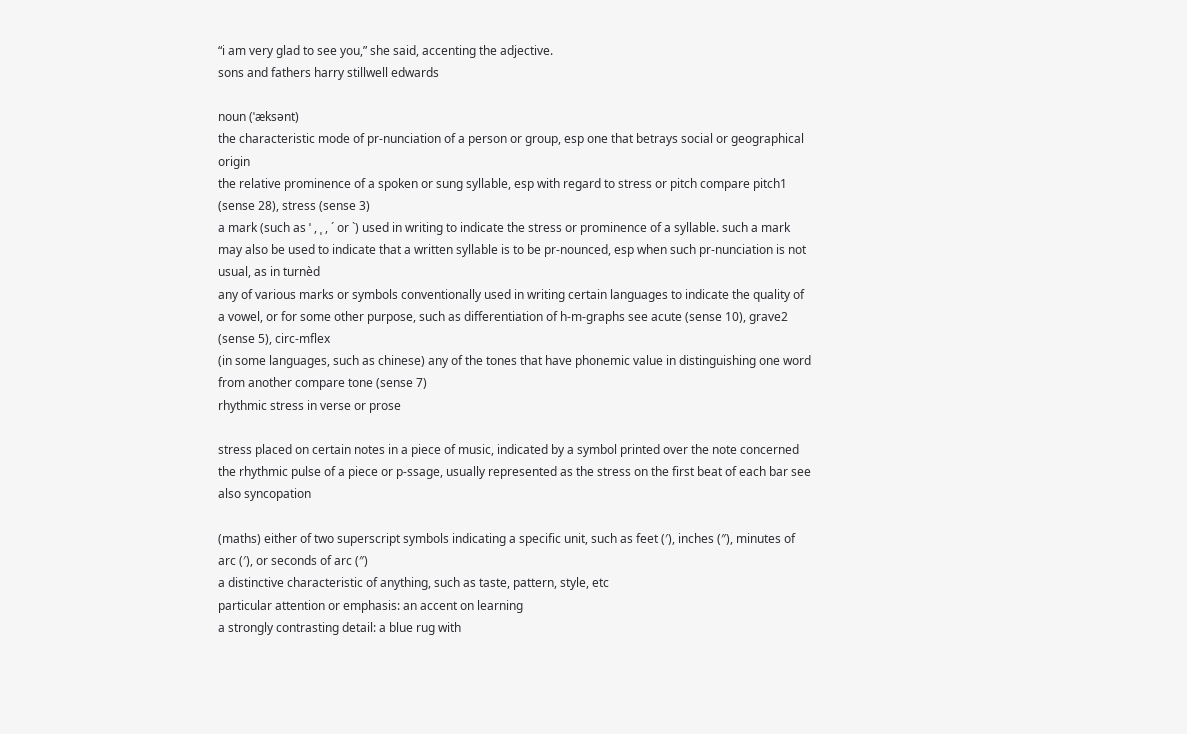“i am very glad to see you,” she said, accenting the adjective.
sons and fathers harry stillwell edwards

noun (ˈæksənt)
the characteristic mode of pr-nunciation of a person or group, esp one that betrays social or geographical origin
the relative prominence of a spoken or sung syllable, esp with regard to stress or pitch compare pitch1 (sense 28), stress (sense 3)
a mark (such as ˈ , ˌ , ´ or `) used in writing to indicate the stress or prominence of a syllable. such a mark may also be used to indicate that a written syllable is to be pr-nounced, esp when such pr-nunciation is not usual, as in turnèd
any of various marks or symbols conventionally used in writing certain languages to indicate the quality of a vowel, or for some other purpose, such as differentiation of h-m-graphs see acute (sense 10), grave2 (sense 5), circ-mflex
(in some languages, such as chinese) any of the tones that have phonemic value in distinguishing one word from another compare tone (sense 7)
rhythmic stress in verse or prose

stress placed on certain notes in a piece of music, indicated by a symbol printed over the note concerned
the rhythmic pulse of a piece or p-ssage, usually represented as the stress on the first beat of each bar see also syncopation

(maths) either of two superscript symbols indicating a specific unit, such as feet (′), inches (″), minutes of arc (′), or seconds of arc (″)
a distinctive characteristic of anything, such as taste, pattern, style, etc
particular attention or emphasis: an accent on learning
a strongly contrasting detail: a blue rug with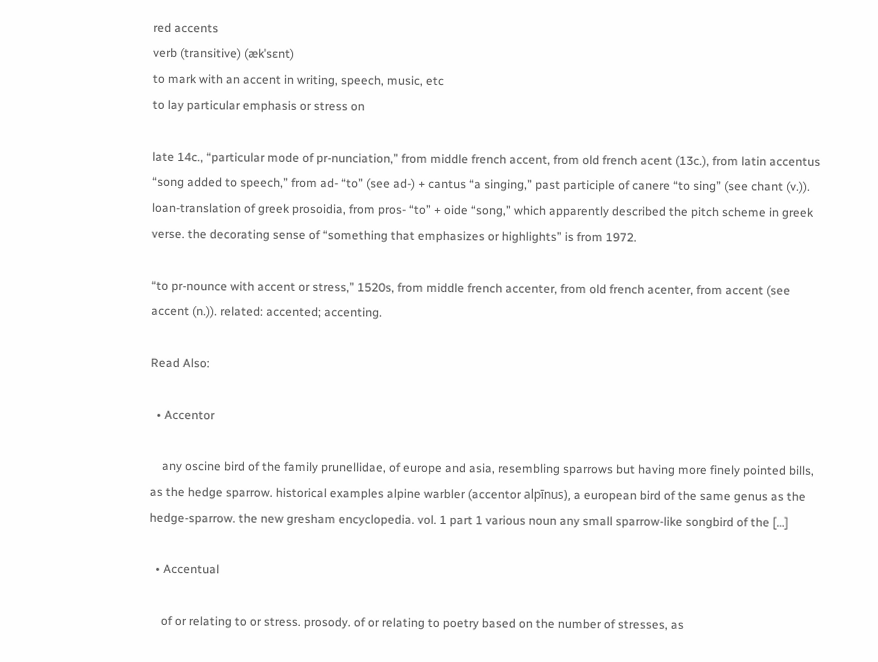red accents
verb (transitive) (ækˈsɛnt)
to mark with an accent in writing, speech, music, etc
to lay particular emphasis or stress on

late 14c., “particular mode of pr-nunciation,” from middle french accent, from old french acent (13c.), from latin accentus “song added to speech,” from ad- “to” (see ad-) + cantus “a singing,” past participle of canere “to sing” (see chant (v.)). loan-translation of greek prosoidia, from pros- “to” + oide “song,” which apparently described the pitch scheme in greek verse. the decorating sense of “something that emphasizes or highlights” is from 1972.

“to pr-nounce with accent or stress,” 1520s, from middle french accenter, from old french acenter, from accent (see accent (n.)). related: accented; accenting.

Read Also:

  • Accentor

    any oscine bird of the family prunellidae, of europe and asia, resembling sparrows but having more finely pointed bills, as the hedge sparrow. historical examples alpine warbler (accentor alpīnus), a european bird of the same genus as the hedge-sparrow. the new gresham encyclopedia. vol. 1 part 1 various noun any small sparrow-like songbird of the […]

  • Accentual

    of or relating to or stress. prosody. of or relating to poetry based on the number of stresses, as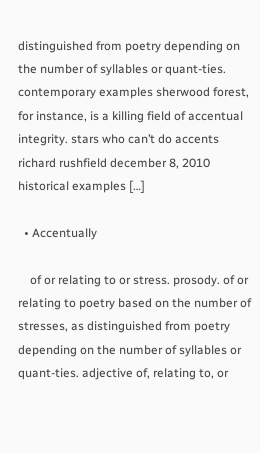distinguished from poetry depending on the number of syllables or quant-ties. contemporary examples sherwood forest, for instance, is a killing field of accentual integrity. stars who can’t do accents richard rushfield december 8, 2010 historical examples […]

  • Accentually

    of or relating to or stress. prosody. of or relating to poetry based on the number of stresses, as distinguished from poetry depending on the number of syllables or quant-ties. adjective of, relating to, or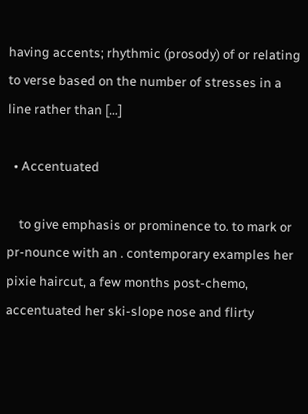having accents; rhythmic (prosody) of or relating to verse based on the number of stresses in a line rather than […]

  • Accentuated

    to give emphasis or prominence to. to mark or pr-nounce with an . contemporary examples her pixie haircut, a few months post-chemo, accentuated her ski-slope nose and flirty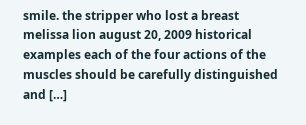smile. the stripper who lost a breast melissa lion august 20, 2009 historical examples each of the four actions of the muscles should be carefully distinguished and […]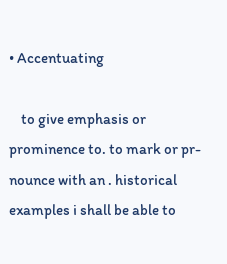• Accentuating

    to give emphasis or prominence to. to mark or pr-nounce with an . historical examples i shall be able to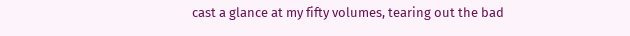cast a glance at my fifty volumes, tearing out the bad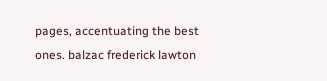pages, accentuating the best ones. balzac frederick lawton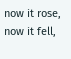now it rose, now it fell,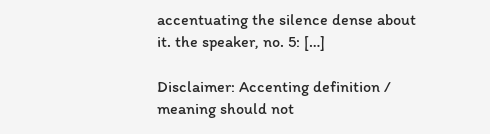accentuating the silence dense about it. the speaker, no. 5: […]

Disclaimer: Accenting definition / meaning should not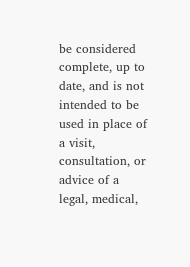be considered complete, up to date, and is not intended to be used in place of a visit, consultation, or advice of a legal, medical,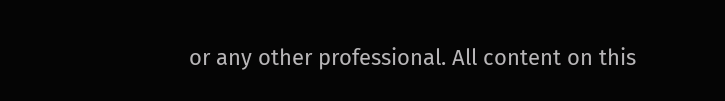or any other professional. All content on this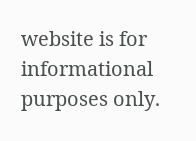website is for informational purposes only.